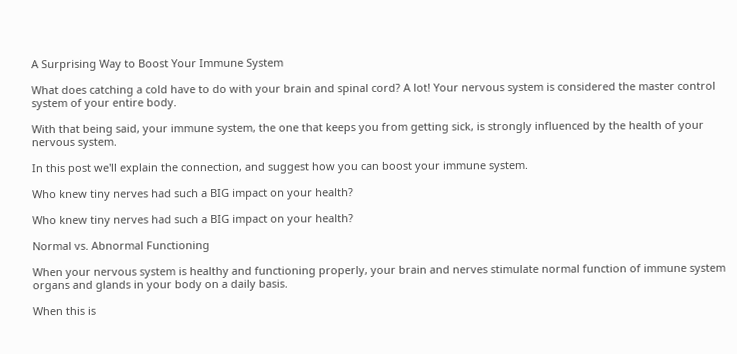A Surprising Way to Boost Your Immune System

What does catching a cold have to do with your brain and spinal cord? A lot! Your nervous system is considered the master control system of your entire body.

With that being said, your immune system, the one that keeps you from getting sick, is strongly influenced by the health of your nervous system.

In this post we'll explain the connection, and suggest how you can boost your immune system.

Who knew tiny nerves had such a BIG impact on your health?

Who knew tiny nerves had such a BIG impact on your health?

Normal vs. Abnormal Functioning

When your nervous system is healthy and functioning properly, your brain and nerves stimulate normal function of immune system organs and glands in your body on a daily basis.

When this is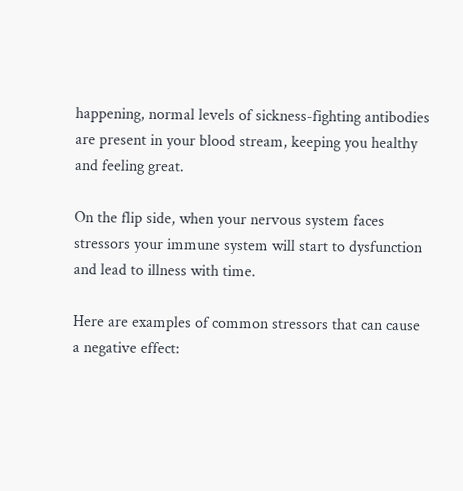happening, normal levels of sickness-fighting antibodies are present in your blood stream, keeping you healthy and feeling great.

On the flip side, when your nervous system faces stressors your immune system will start to dysfunction and lead to illness with time.

Here are examples of common stressors that can cause a negative effect: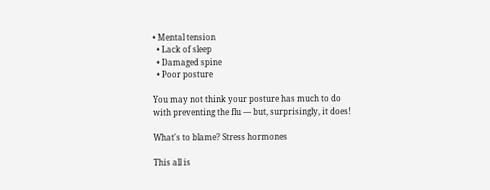• Mental tension
  • Lack of sleep
  • Damaged spine
  • Poor posture

You may not think your posture has much to do with preventing the flu — but, surprisingly, it does!

What's to blame? Stress hormones

This all is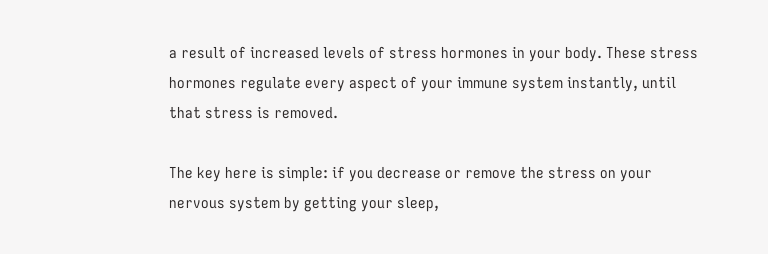a result of increased levels of stress hormones in your body. These stress hormones regulate every aspect of your immune system instantly, until that stress is removed.

The key here is simple: if you decrease or remove the stress on your nervous system by getting your sleep,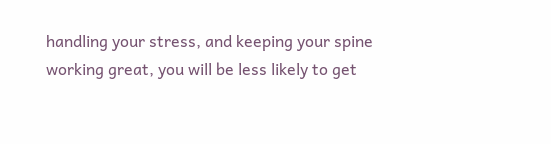handling your stress, and keeping your spine working great, you will be less likely to get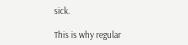sick.

This is why regular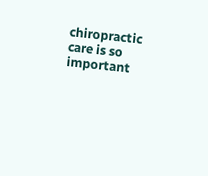chiropractic care is so important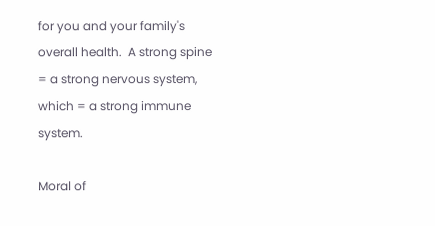for you and your family's overall health.  A strong spine = a strong nervous system, which = a strong immune system.

Moral of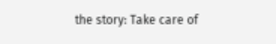the story: Take care of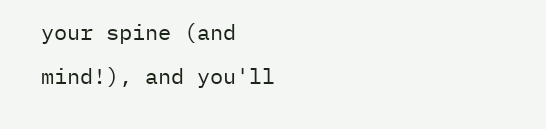your spine (and mind!), and you'll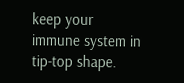keep your immune system in tip-top shape.